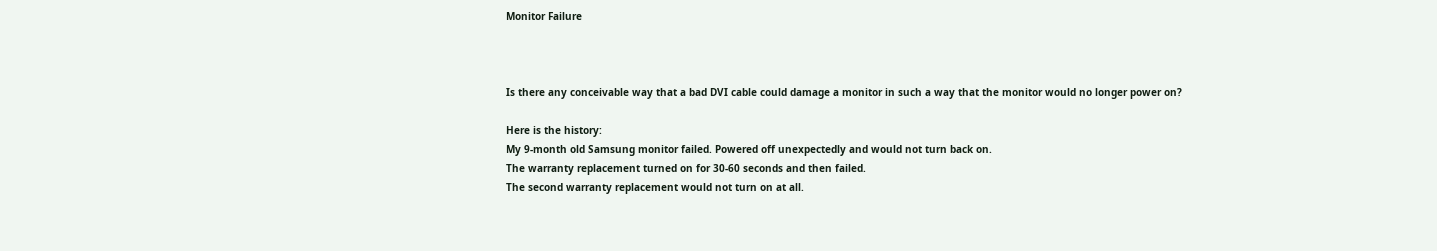Monitor Failure



Is there any conceivable way that a bad DVI cable could damage a monitor in such a way that the monitor would no longer power on?

Here is the history:
My 9-month old Samsung monitor failed. Powered off unexpectedly and would not turn back on.
The warranty replacement turned on for 30-60 seconds and then failed.
The second warranty replacement would not turn on at all.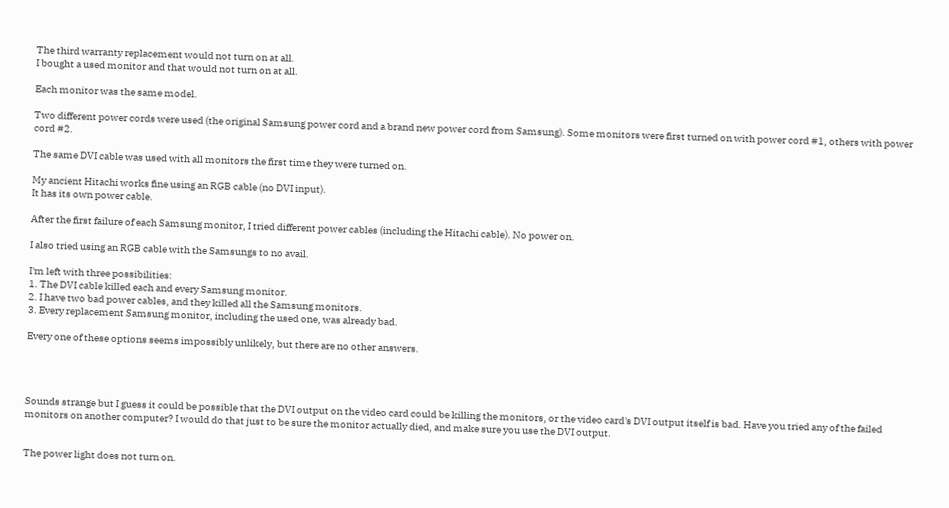The third warranty replacement would not turn on at all.
I bought a used monitor and that would not turn on at all.

Each monitor was the same model.

Two different power cords were used (the original Samsung power cord and a brand new power cord from Samsung). Some monitors were first turned on with power cord #1, others with power cord #2.

The same DVI cable was used with all monitors the first time they were turned on.

My ancient Hitachi works fine using an RGB cable (no DVI input).
It has its own power cable.

After the first failure of each Samsung monitor, I tried different power cables (including the Hitachi cable). No power on.

I also tried using an RGB cable with the Samsungs to no avail.

I'm left with three possibilities:
1. The DVI cable killed each and every Samsung monitor.
2. I have two bad power cables, and they killed all the Samsung monitors.
3. Every replacement Samsung monitor, including the used one, was already bad.

Every one of these options seems impossibly unlikely, but there are no other answers.




Sounds strange but I guess it could be possible that the DVI output on the video card could be killing the monitors, or the video card's DVI output itself is bad. Have you tried any of the failed monitors on another computer? I would do that just to be sure the monitor actually died, and make sure you use the DVI output.


The power light does not turn on.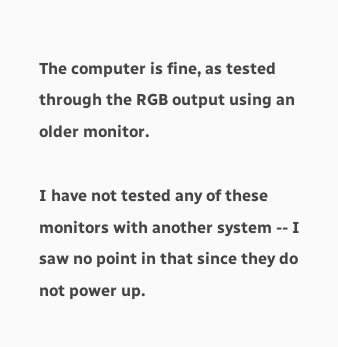The computer is fine, as tested through the RGB output using an older monitor.

I have not tested any of these monitors with another system -- I saw no point in that since they do not power up.